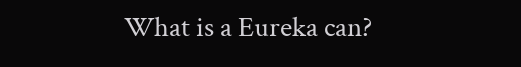What is a Eureka can?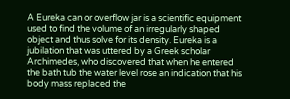A Eureka can or overflow jar is a scientific equipment used to find the volume of an irregularly shaped object and thus solve for its density. Eureka is a jubilation that was uttered by a Greek scholar Archimedes, who discovered that when he entered the bath tub the water level rose an indication that his body mass replaced the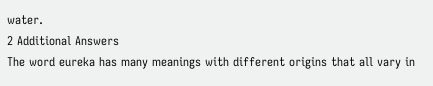water.
2 Additional Answers
The word eureka has many meanings with different origins that all vary in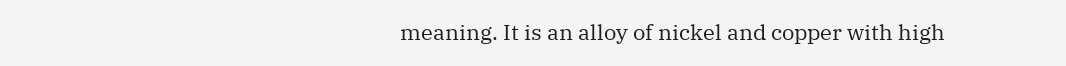meaning. It is an alloy of nickel and copper with high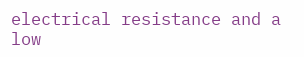electrical resistance and a low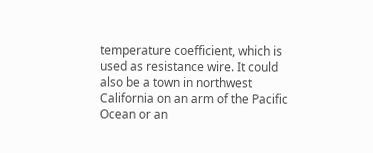temperature coefficient, which is used as resistance wire. It could also be a town in northwest California on an arm of the Pacific Ocean or an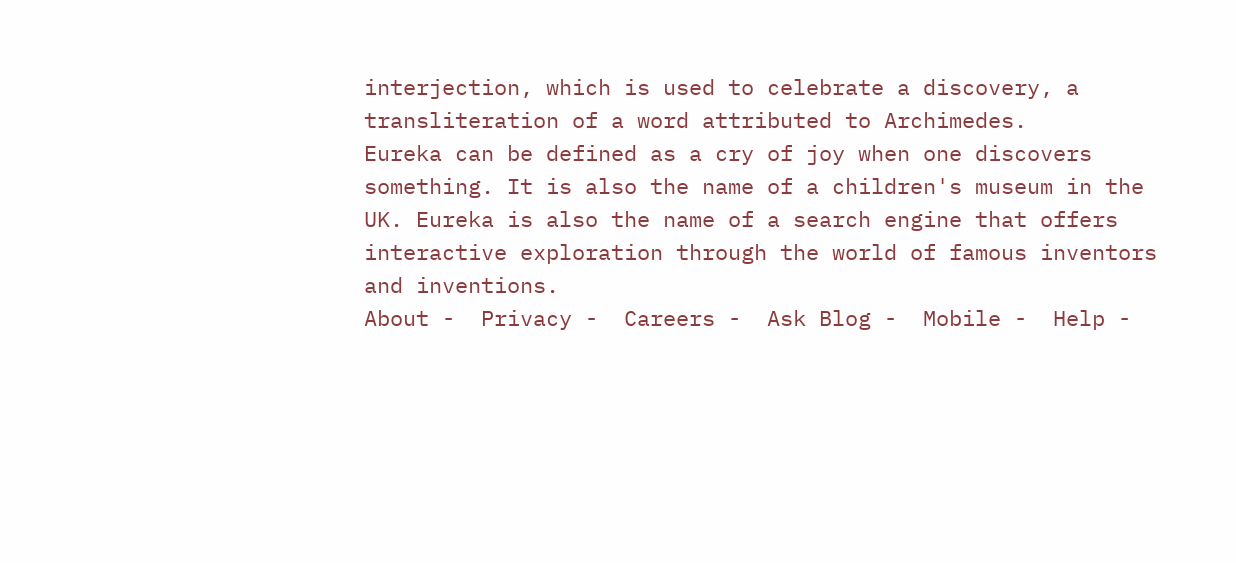interjection, which is used to celebrate a discovery, a transliteration of a word attributed to Archimedes.
Eureka can be defined as a cry of joy when one discovers something. It is also the name of a children's museum in the UK. Eureka is also the name of a search engine that offers interactive exploration through the world of famous inventors and inventions.
About -  Privacy -  Careers -  Ask Blog -  Mobile -  Help -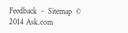Feedback  -  Sitemap  © 2014 Ask.com